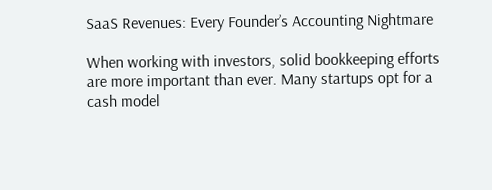SaaS Revenues: Every Founder’s Accounting Nightmare

When working with investors, solid bookkeeping efforts are more important than ever. Many startups opt for a cash model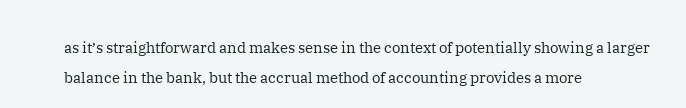as it’s straightforward and makes sense in the context of potentially showing a larger balance in the bank, but the accrual method of accounting provides a more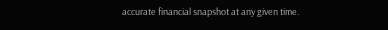accurate financial snapshot at any given time.